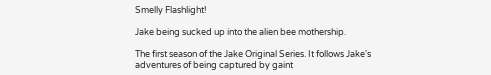Smelly Flashlight!

Jake being sucked up into the alien bee mothership.

The first season of the Jake Original Series. It follows Jake's adventures of being captured by gaint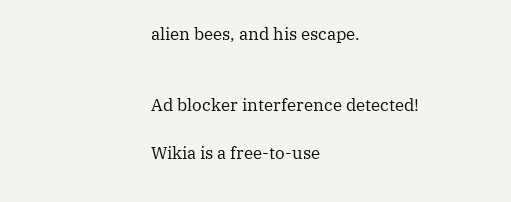alien bees, and his escape.


Ad blocker interference detected!

Wikia is a free-to-use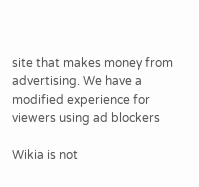site that makes money from advertising. We have a modified experience for viewers using ad blockers

Wikia is not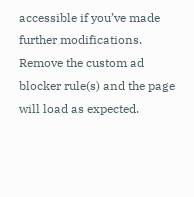accessible if you’ve made further modifications. Remove the custom ad blocker rule(s) and the page will load as expected.